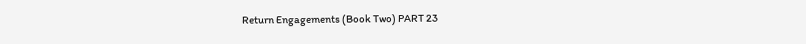Return Engagements (Book Two) PART 23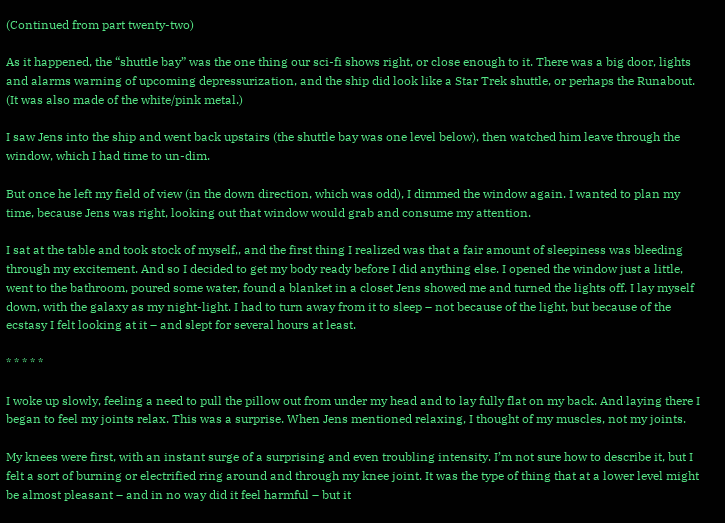(Continued from part twenty-two)

As it happened, the “shuttle bay” was the one thing our sci-fi shows right, or close enough to it. There was a big door, lights and alarms warning of upcoming depressurization, and the ship did look like a Star Trek shuttle, or perhaps the Runabout. (It was also made of the white/pink metal.)

I saw Jens into the ship and went back upstairs (the shuttle bay was one level below), then watched him leave through the window, which I had time to un-dim.

But once he left my field of view (in the down direction, which was odd), I dimmed the window again. I wanted to plan my time, because Jens was right, looking out that window would grab and consume my attention.

I sat at the table and took stock of myself,, and the first thing I realized was that a fair amount of sleepiness was bleeding through my excitement. And so I decided to get my body ready before I did anything else. I opened the window just a little, went to the bathroom, poured some water, found a blanket in a closet Jens showed me and turned the lights off. I lay myself down, with the galaxy as my night-light. I had to turn away from it to sleep – not because of the light, but because of the ecstasy I felt looking at it – and slept for several hours at least.

* * * * *

I woke up slowly, feeling a need to pull the pillow out from under my head and to lay fully flat on my back. And laying there I began to feel my joints relax. This was a surprise. When Jens mentioned relaxing, I thought of my muscles, not my joints.

My knees were first, with an instant surge of a surprising and even troubling intensity. I’m not sure how to describe it, but I felt a sort of burning or electrified ring around and through my knee joint. It was the type of thing that at a lower level might be almost pleasant – and in no way did it feel harmful – but it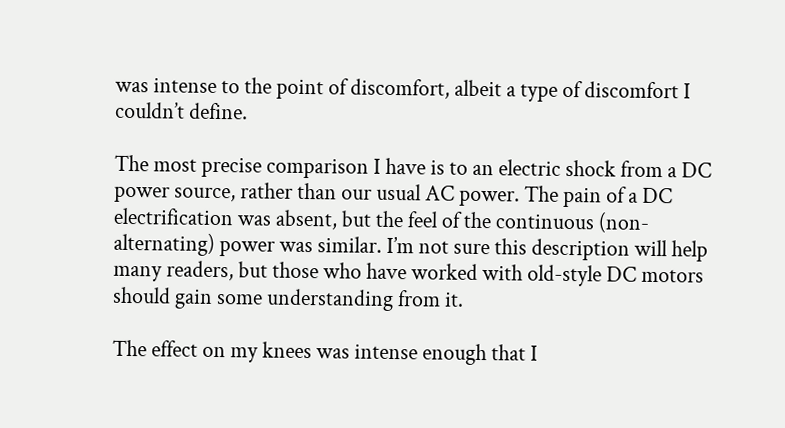was intense to the point of discomfort, albeit a type of discomfort I couldn’t define.

The most precise comparison I have is to an electric shock from a DC power source, rather than our usual AC power. The pain of a DC electrification was absent, but the feel of the continuous (non-alternating) power was similar. I’m not sure this description will help many readers, but those who have worked with old-style DC motors should gain some understanding from it.

The effect on my knees was intense enough that I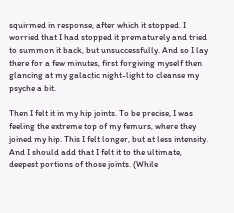squirmed in response, after which it stopped. I worried that I had stopped it prematurely and tried to summon it back, but unsuccessfully. And so I lay there for a few minutes, first forgiving myself then glancing at my galactic night-light to cleanse my psyche a bit.

Then I felt it in my hip joints. To be precise, I was feeling the extreme top of my femurs, where they joined my hip. This I felt longer, but at less intensity. And I should add that I felt it to the ultimate, deepest portions of those joints. (While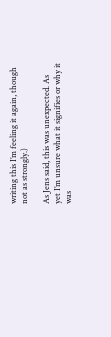writing this I’m feeling it again, though not as strongly.)

As Jens said, this was unexpected. As yet I’m unsure what it signifies or why it was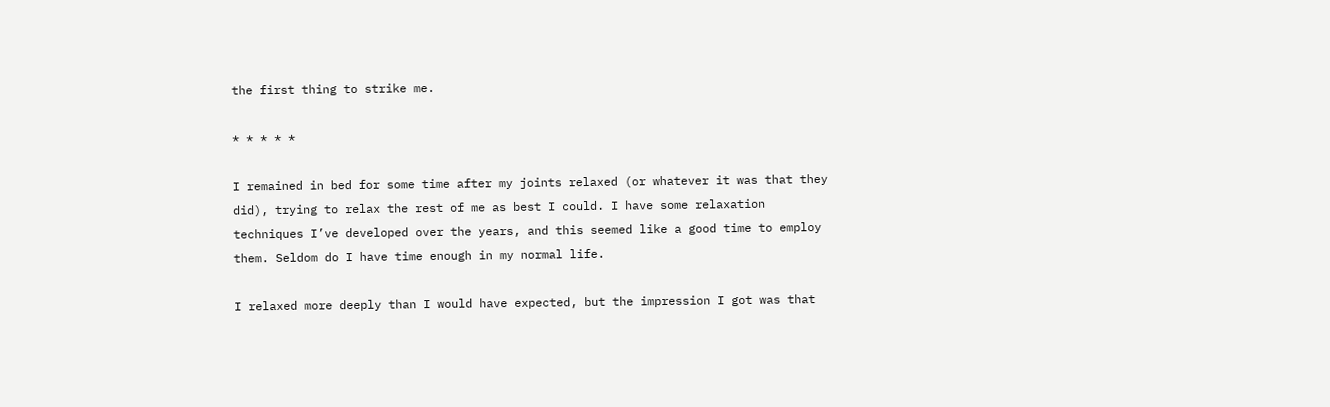the first thing to strike me.

* * * * *

I remained in bed for some time after my joints relaxed (or whatever it was that they did), trying to relax the rest of me as best I could. I have some relaxation techniques I’ve developed over the years, and this seemed like a good time to employ them. Seldom do I have time enough in my normal life.

I relaxed more deeply than I would have expected, but the impression I got was that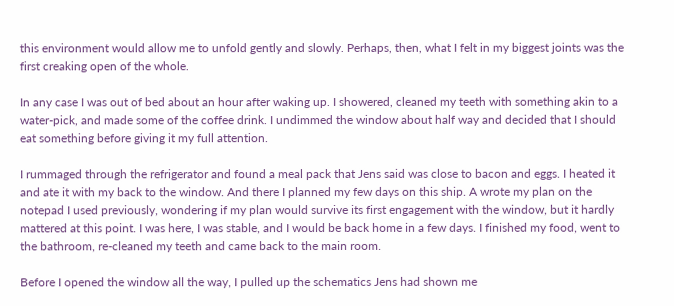this environment would allow me to unfold gently and slowly. Perhaps, then, what I felt in my biggest joints was the first creaking open of the whole.

In any case I was out of bed about an hour after waking up. I showered, cleaned my teeth with something akin to a water-pick, and made some of the coffee drink. I undimmed the window about half way and decided that I should eat something before giving it my full attention.

I rummaged through the refrigerator and found a meal pack that Jens said was close to bacon and eggs. I heated it and ate it with my back to the window. And there I planned my few days on this ship. A wrote my plan on the notepad I used previously, wondering if my plan would survive its first engagement with the window, but it hardly mattered at this point. I was here, I was stable, and I would be back home in a few days. I finished my food, went to the bathroom, re-cleaned my teeth and came back to the main room.

Before I opened the window all the way, I pulled up the schematics Jens had shown me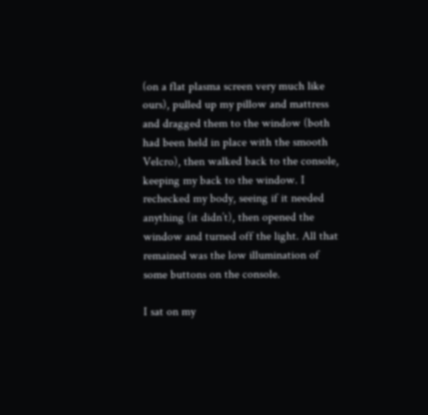(on a flat plasma screen very much like ours), pulled up my pillow and mattress and dragged them to the window (both had been held in place with the smooth Velcro), then walked back to the console, keeping my back to the window. I rechecked my body, seeing if it needed anything (it didn’t), then opened the window and turned off the light. All that remained was the low illumination of some buttons on the console.

I sat on my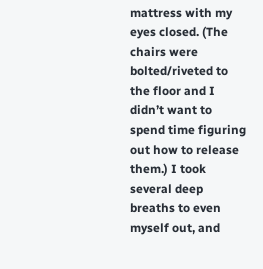mattress with my eyes closed. (The chairs were bolted/riveted to the floor and I didn’t want to spend time figuring out how to release them.) I took several deep breaths to even myself out, and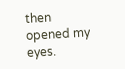then opened my eyes.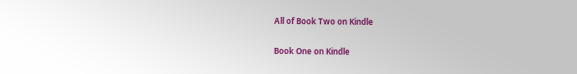All of Book Two on Kindle

Book One on Kindle